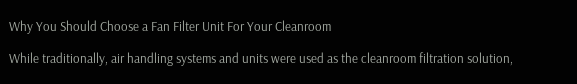Why You Should Choose a Fan Filter Unit For Your Cleanroom

While traditionally, air handling systems and units were used as the cleanroom filtration solution,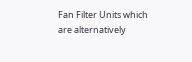Fan Filter Units which are alternatively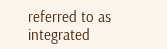referred to as integrated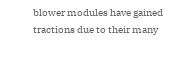blower modules have gained tractions due to their many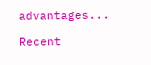advantages...

Recent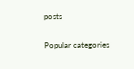posts

Popular categories